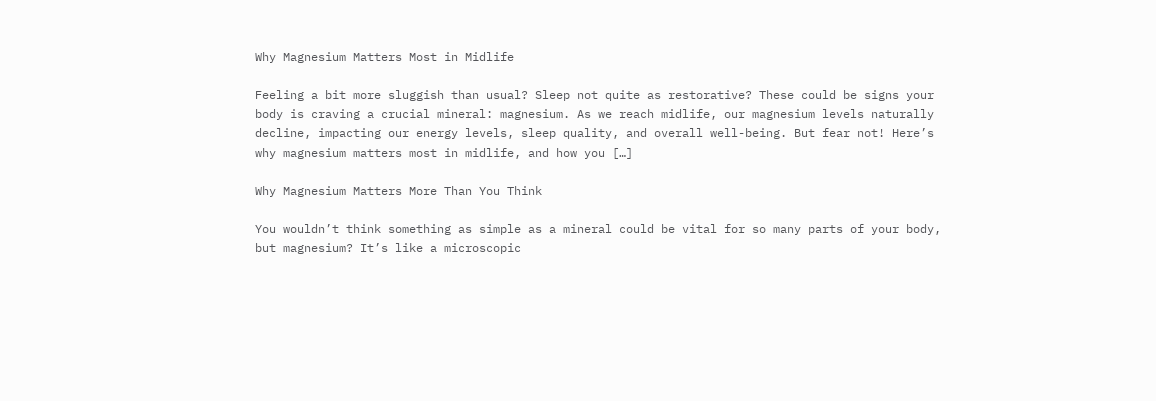Why Magnesium Matters Most in Midlife

Feeling a bit more sluggish than usual? Sleep not quite as restorative? These could be signs your body is craving a crucial mineral: magnesium. As we reach midlife, our magnesium levels naturally decline, impacting our energy levels, sleep quality, and overall well-being. But fear not! Here’s why magnesium matters most in midlife, and how you […]

Why Magnesium Matters More Than You Think

You wouldn’t think something as simple as a mineral could be vital for so many parts of your body, but magnesium? It’s like a microscopic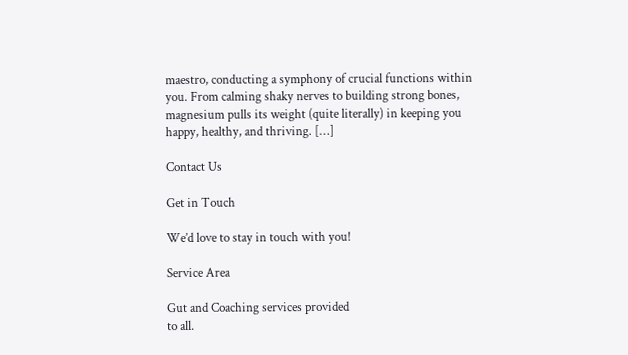maestro, conducting a symphony of crucial functions within you. From calming shaky nerves to building strong bones, magnesium pulls its weight (quite literally) in keeping you happy, healthy, and thriving. […]

Contact Us

Get in Touch

We’d love to stay in touch with you!

Service Area

Gut and Coaching services provided
to all.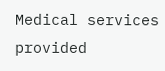Medical services provided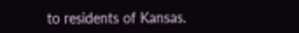to residents of Kansas.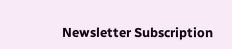Newsletter Subscription